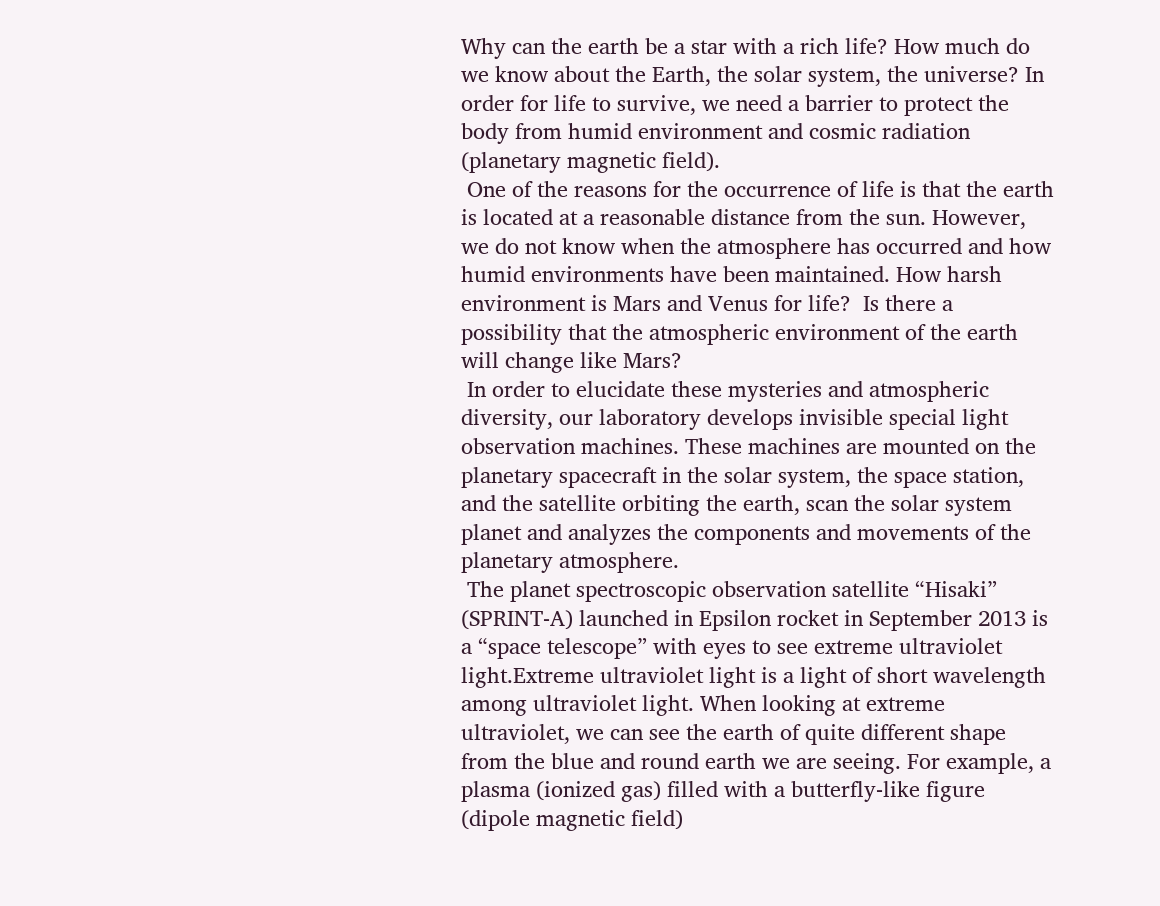Why can the earth be a star with a rich life? How much do we know about the Earth, the solar system, the universe? In order for life to survive, we need a barrier to protect the body from humid environment and cosmic radiation (planetary magnetic field).
 One of the reasons for the occurrence of life is that the earth is located at a reasonable distance from the sun. However, we do not know when the atmosphere has occurred and how humid environments have been maintained. How harsh environment is Mars and Venus for life?  Is there a possibility that the atmospheric environment of the earth will change like Mars?
 In order to elucidate these mysteries and atmospheric diversity, our laboratory develops invisible special light observation machines. These machines are mounted on the planetary spacecraft in the solar system, the space station, and the satellite orbiting the earth, scan the solar system planet and analyzes the components and movements of the planetary atmosphere.
 The planet spectroscopic observation satellite “Hisaki” (SPRINT-A) launched in Epsilon rocket in September 2013 is a “space telescope” with eyes to see extreme ultraviolet light.Extreme ultraviolet light is a light of short wavelength among ultraviolet light. When looking at extreme ultraviolet, we can see the earth of quite different shape from the blue and round earth we are seeing. For example, a plasma (ionized gas) filled with a butterfly-like figure (dipole magnetic field)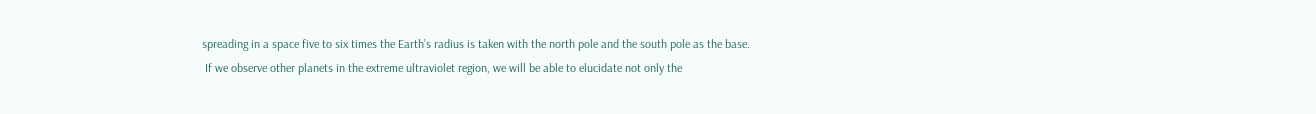spreading in a space five to six times the Earth’s radius is taken with the north pole and the south pole as the base.
 If we observe other planets in the extreme ultraviolet region, we will be able to elucidate not only the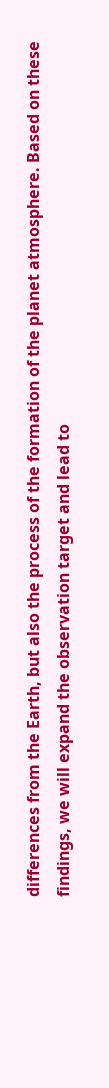differences from the Earth, but also the process of the formation of the planet atmosphere. Based on these findings, we will expand the observation target and lead to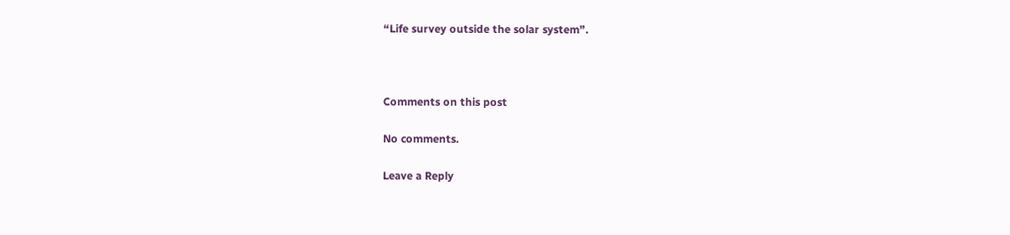“Life survey outside the solar system”.



Comments on this post

No comments.

Leave a Reply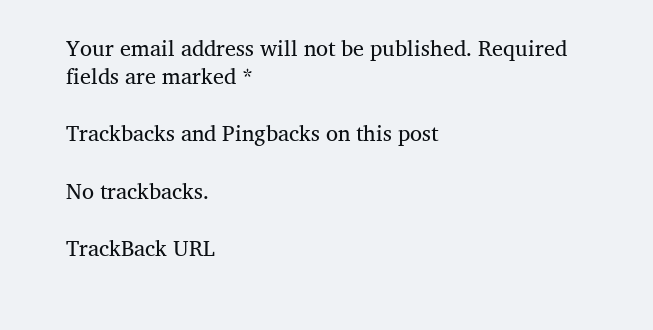Your email address will not be published. Required fields are marked *

Trackbacks and Pingbacks on this post

No trackbacks.

TrackBack URL